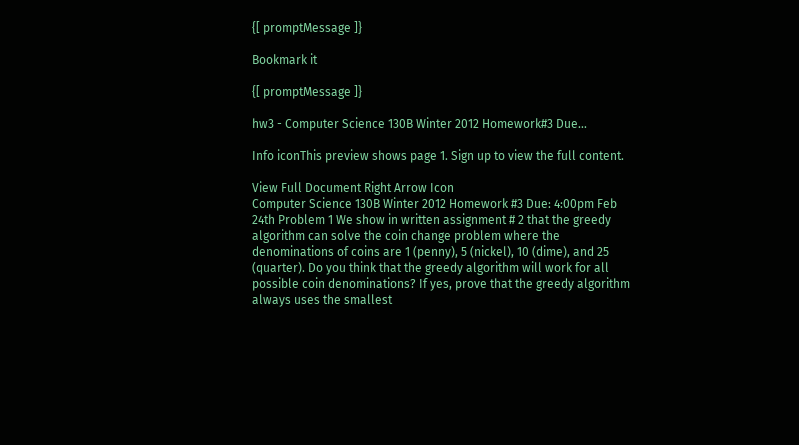{[ promptMessage ]}

Bookmark it

{[ promptMessage ]}

hw3 - Computer Science 130B Winter 2012 Homework#3 Due...

Info iconThis preview shows page 1. Sign up to view the full content.

View Full Document Right Arrow Icon
Computer Science 130B Winter 2012 Homework #3 Due: 4:00pm Feb 24th Problem 1 We show in written assignment # 2 that the greedy algorithm can solve the coin change problem where the denominations of coins are 1 (penny), 5 (nickel), 10 (dime), and 25 (quarter). Do you think that the greedy algorithm will work for all possible coin denominations? If yes, prove that the greedy algorithm always uses the smallest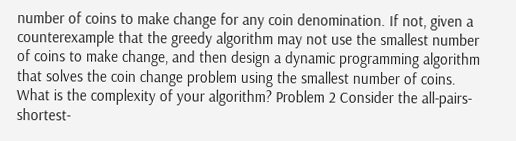number of coins to make change for any coin denomination. If not, given a counterexample that the greedy algorithm may not use the smallest number of coins to make change, and then design a dynamic programming algorithm that solves the coin change problem using the smallest number of coins. What is the complexity of your algorithm? Problem 2 Consider the all-pairs-shortest-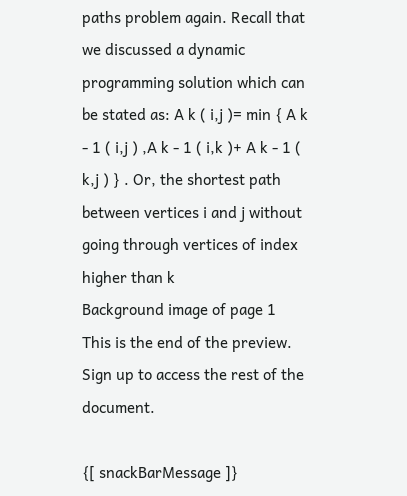paths problem again. Recall that we discussed a dynamic programming solution which can be stated as: A k ( i,j )= min { A k - 1 ( i,j ) ,A k - 1 ( i,k )+ A k - 1 ( k,j ) } . Or, the shortest path between vertices i and j without going through vertices of index higher than k
Background image of page 1
This is the end of the preview. Sign up to access the rest of the document.

{[ snackBarMessage ]}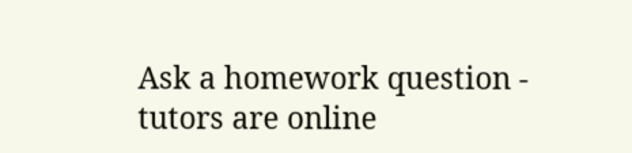Ask a homework question - tutors are online